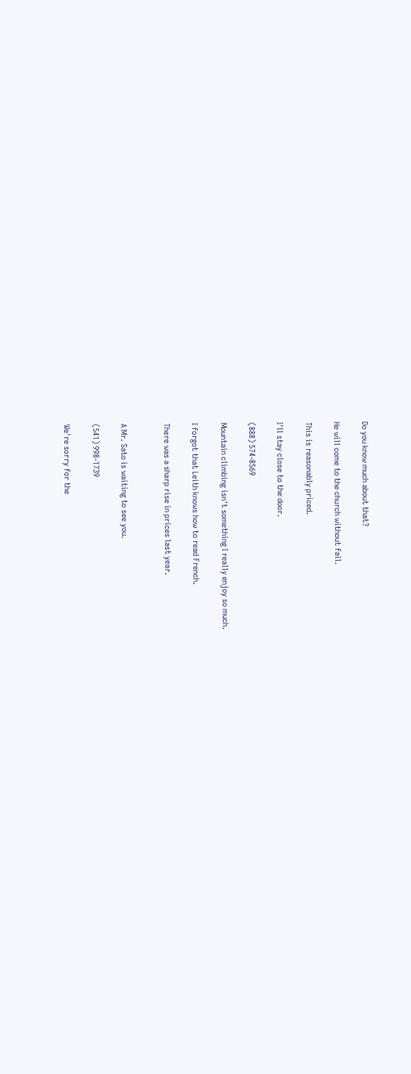Do you know much about that?

He will come to the church without fail.

This is reasonably priced.

I'll stay close to the door.

(888) 574-8569

Mountain climbing isn't something I really enjoy so much.

I forgot that Leith knows how to read French.

There was a sharp rise in prices last year.


A Mr. Sato is waiting to see you.

(541) 998-1739

We're sorry for the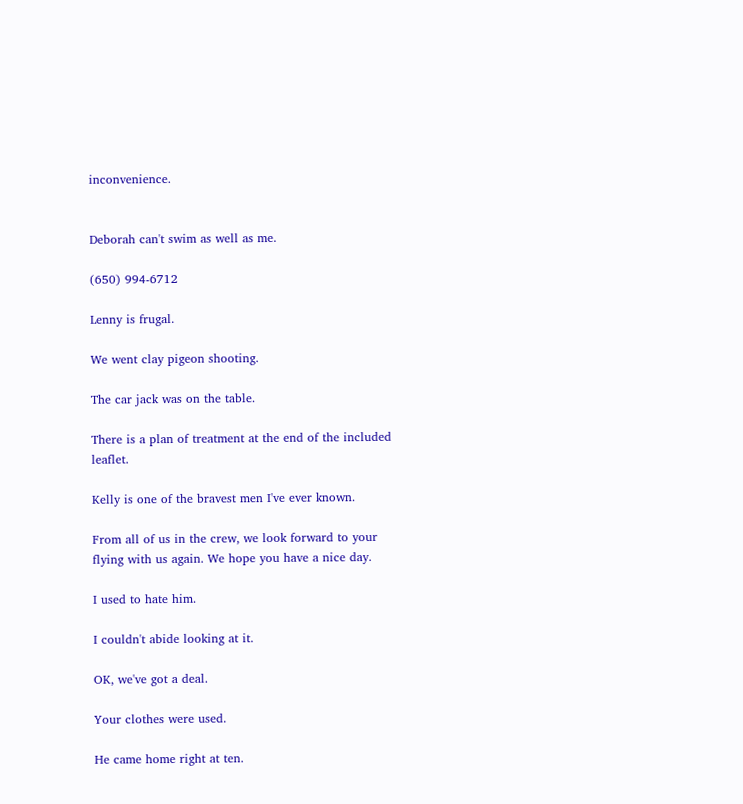inconvenience.


Deborah can't swim as well as me.

(650) 994-6712

Lenny is frugal.

We went clay pigeon shooting.

The car jack was on the table.

There is a plan of treatment at the end of the included leaflet.

Kelly is one of the bravest men I've ever known.

From all of us in the crew, we look forward to your flying with us again. We hope you have a nice day.

I used to hate him.

I couldn't abide looking at it.

OK, we've got a deal.

Your clothes were used.

He came home right at ten.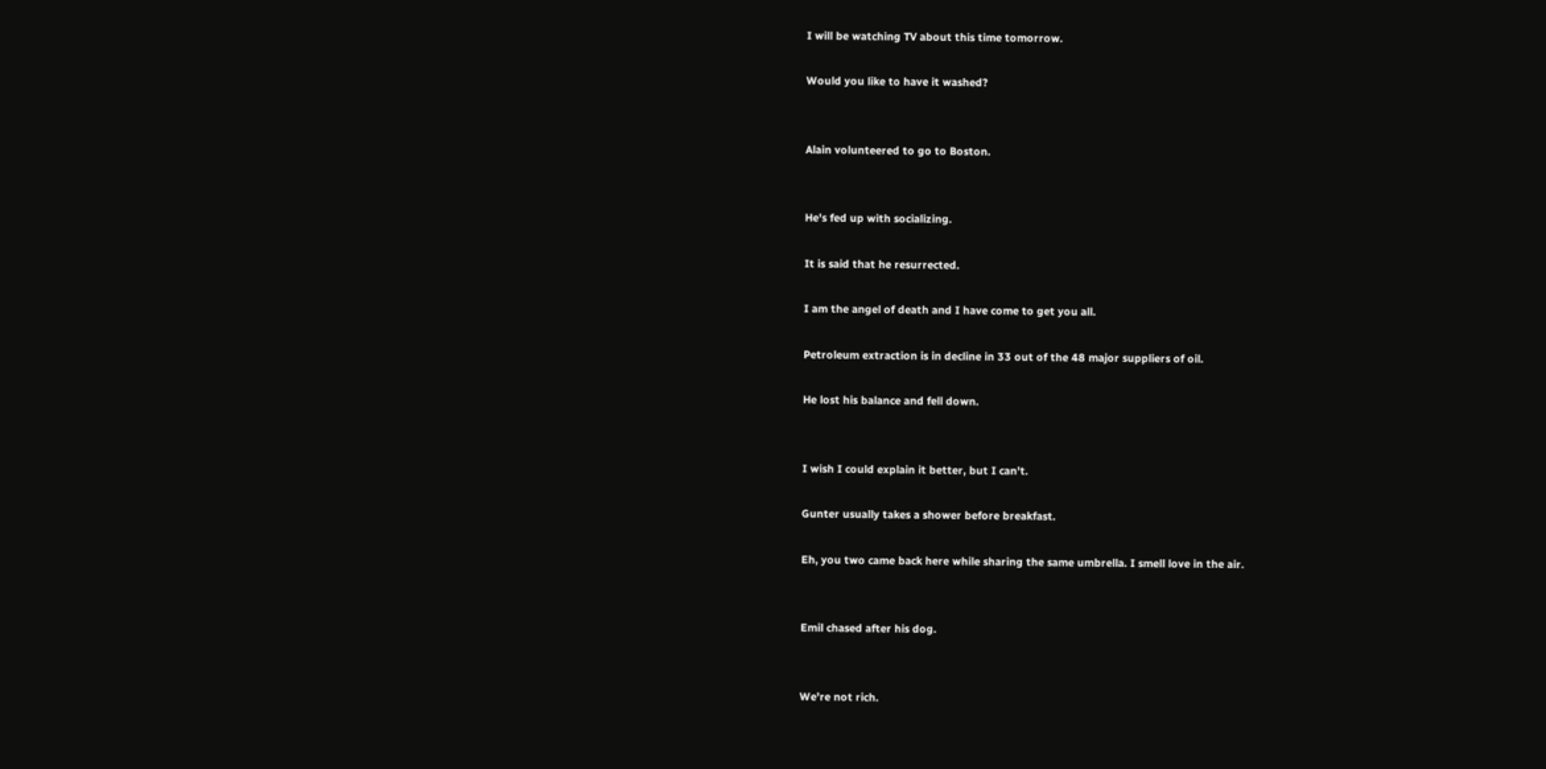I will be watching TV about this time tomorrow.

Would you like to have it washed?


Alain volunteered to go to Boston.


He's fed up with socializing.

It is said that he resurrected.

I am the angel of death and I have come to get you all.

Petroleum extraction is in decline in 33 out of the 48 major suppliers of oil.

He lost his balance and fell down.


I wish I could explain it better, but I can't.

Gunter usually takes a shower before breakfast.

Eh, you two came back here while sharing the same umbrella. I smell love in the air.


Emil chased after his dog.


We're not rich.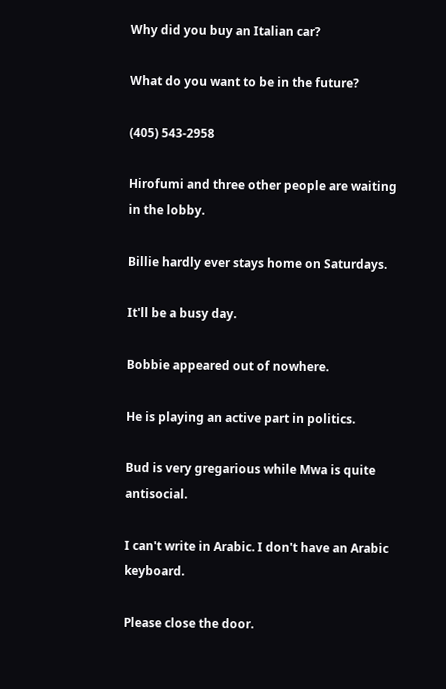Why did you buy an Italian car?

What do you want to be in the future?

(405) 543-2958

Hirofumi and three other people are waiting in the lobby.

Billie hardly ever stays home on Saturdays.

It'll be a busy day.

Bobbie appeared out of nowhere.

He is playing an active part in politics.

Bud is very gregarious while Mwa is quite antisocial.

I can't write in Arabic. I don't have an Arabic keyboard.

Please close the door.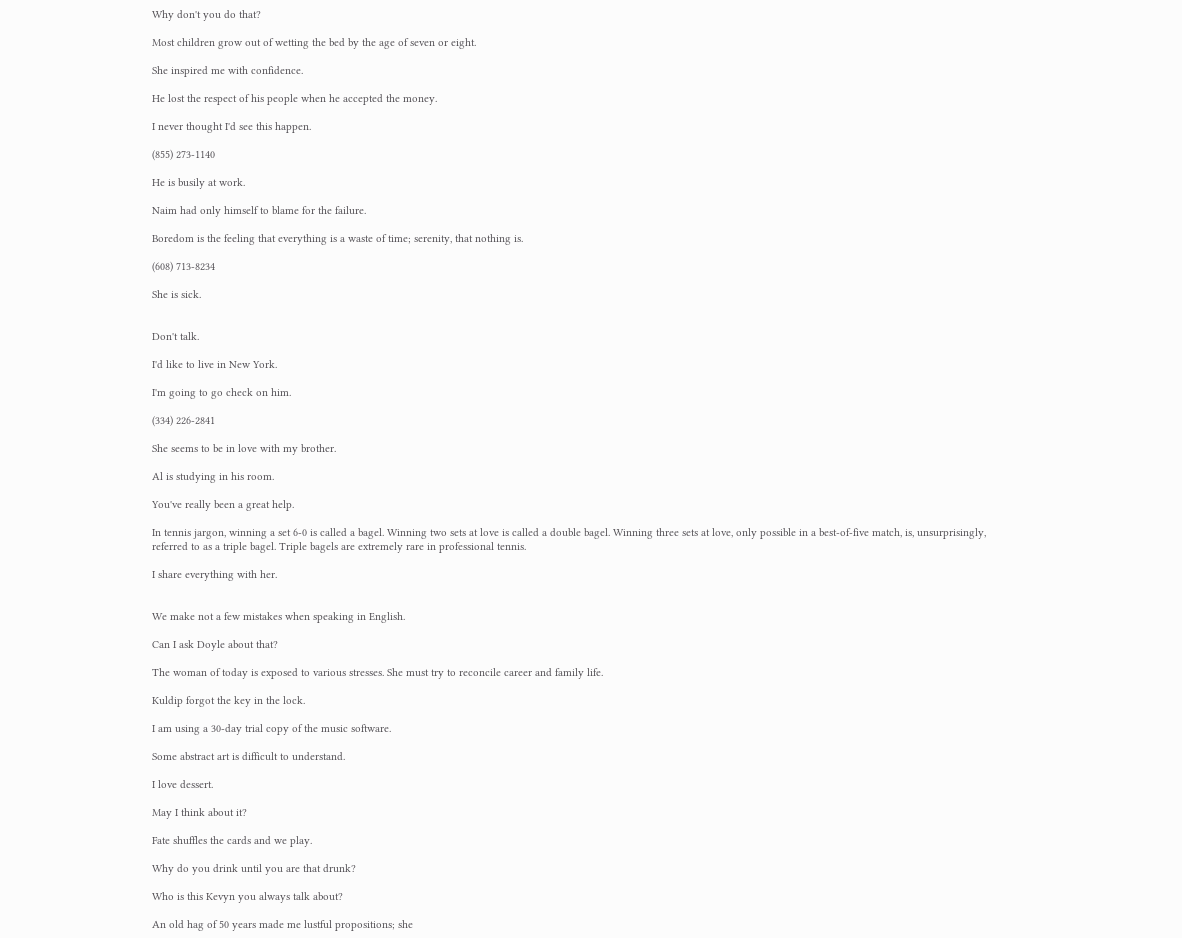Why don't you do that?

Most children grow out of wetting the bed by the age of seven or eight.

She inspired me with confidence.

He lost the respect of his people when he accepted the money.

I never thought I'd see this happen.

(855) 273-1140

He is busily at work.

Naim had only himself to blame for the failure.

Boredom is the feeling that everything is a waste of time; serenity, that nothing is.

(608) 713-8234

She is sick.


Don't talk.

I'd like to live in New York.

I'm going to go check on him.

(334) 226-2841

She seems to be in love with my brother.

Al is studying in his room.

You've really been a great help.

In tennis jargon, winning a set 6-0 is called a bagel. Winning two sets at love is called a double bagel. Winning three sets at love, only possible in a best-of-five match, is, unsurprisingly, referred to as a triple bagel. Triple bagels are extremely rare in professional tennis.

I share everything with her.


We make not a few mistakes when speaking in English.

Can I ask Doyle about that?

The woman of today is exposed to various stresses. She must try to reconcile career and family life.

Kuldip forgot the key in the lock.

I am using a 30-day trial copy of the music software.

Some abstract art is difficult to understand.

I love dessert.

May I think about it?

Fate shuffles the cards and we play.

Why do you drink until you are that drunk?

Who is this Kevyn you always talk about?

An old hag of 50 years made me lustful propositions; she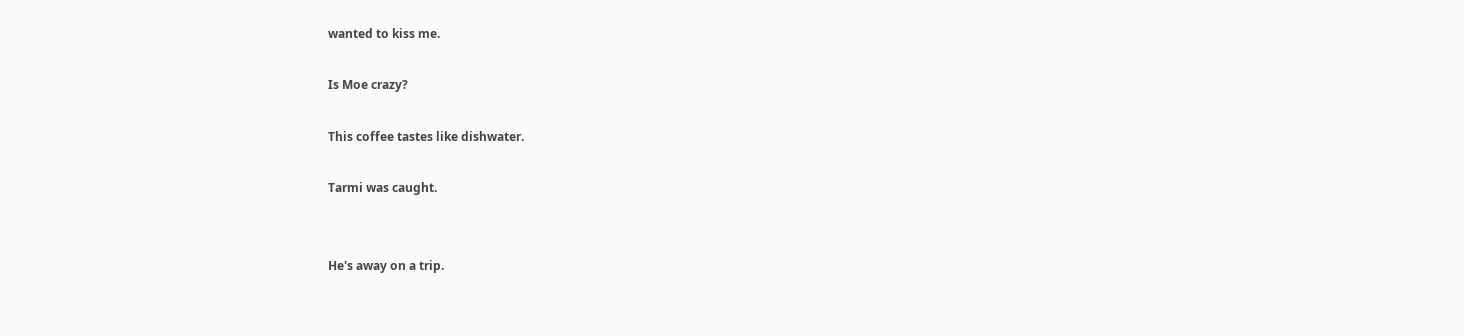wanted to kiss me.

Is Moe crazy?

This coffee tastes like dishwater.

Tarmi was caught.


He's away on a trip.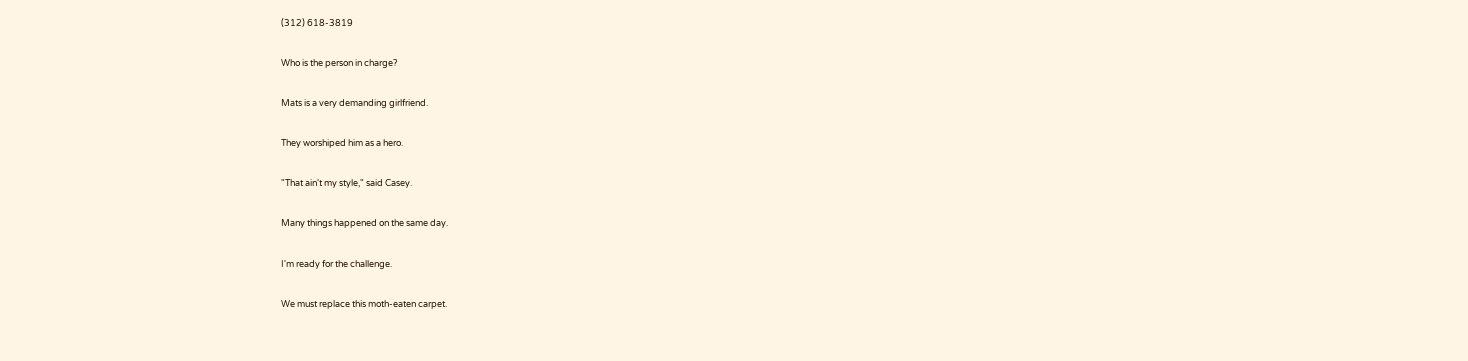(312) 618-3819

Who is the person in charge?

Mats is a very demanding girlfriend.

They worshiped him as a hero.

"That ain't my style," said Casey.

Many things happened on the same day.

I'm ready for the challenge.

We must replace this moth-eaten carpet.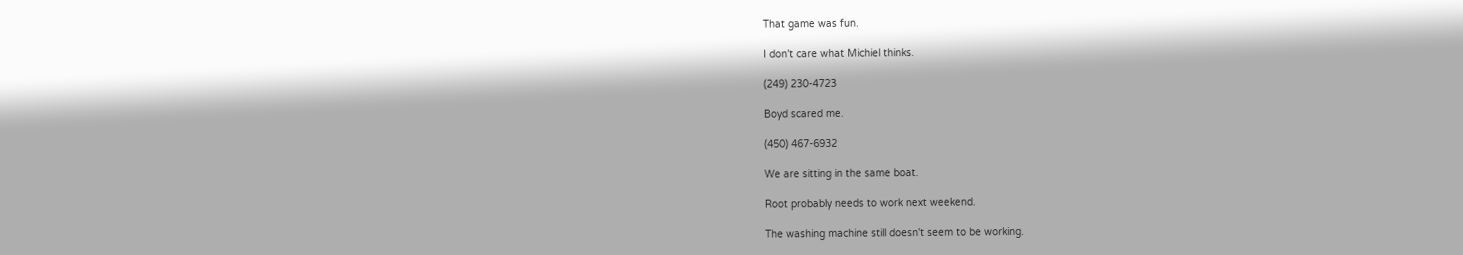That game was fun.

I don't care what Michiel thinks.

(249) 230-4723

Boyd scared me.

(450) 467-6932

We are sitting in the same boat.

Root probably needs to work next weekend.

The washing machine still doesn't seem to be working.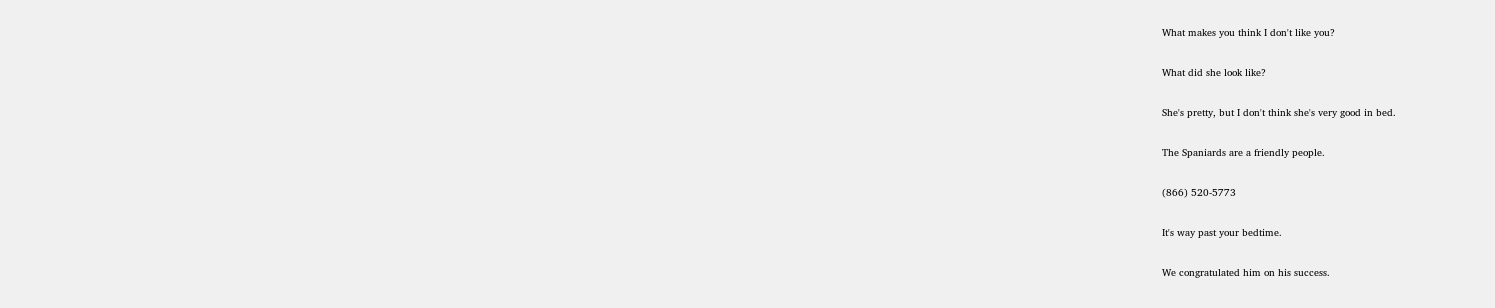What makes you think I don't like you?

What did she look like?

She's pretty, but I don't think she's very good in bed.

The Spaniards are a friendly people.

(866) 520-5773

It's way past your bedtime.

We congratulated him on his success.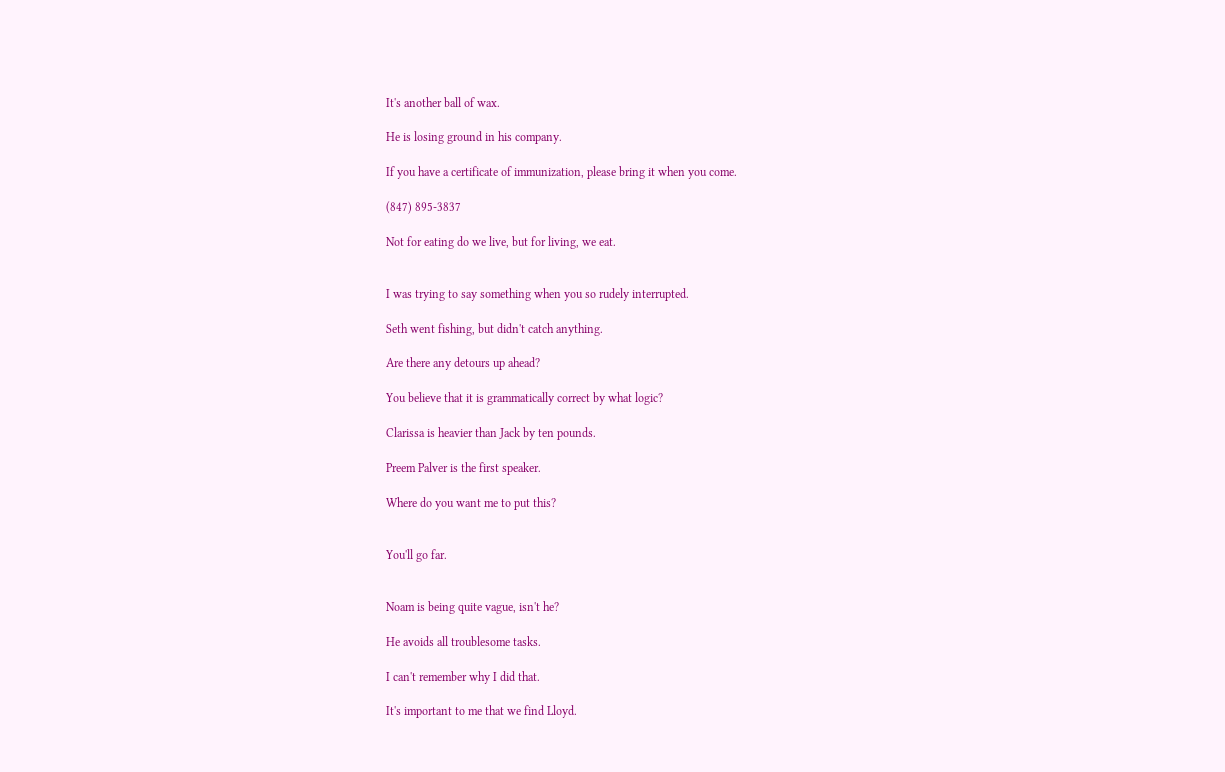It's another ball of wax.

He is losing ground in his company.

If you have a certificate of immunization, please bring it when you come.

(847) 895-3837

Not for eating do we live, but for living, we eat.


I was trying to say something when you so rudely interrupted.

Seth went fishing, but didn't catch anything.

Are there any detours up ahead?

You believe that it is grammatically correct by what logic?

Clarissa is heavier than Jack by ten pounds.

Preem Palver is the first speaker.

Where do you want me to put this?


You'll go far.


Noam is being quite vague, isn't he?

He avoids all troublesome tasks.

I can't remember why I did that.

It's important to me that we find Lloyd.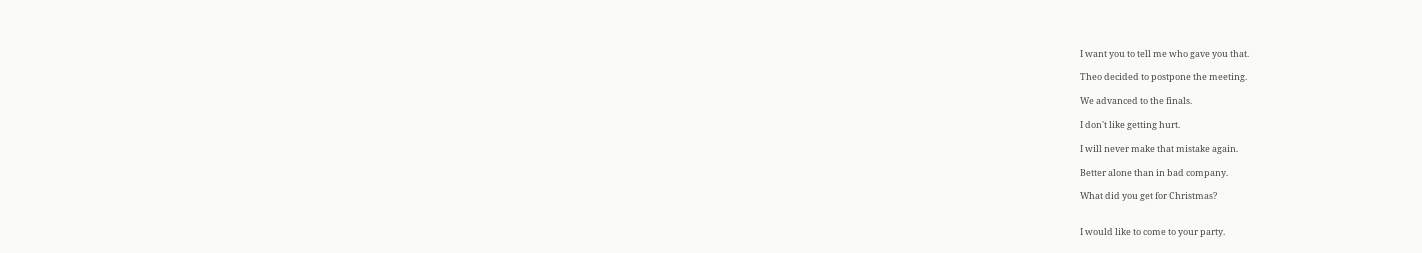I want you to tell me who gave you that.

Theo decided to postpone the meeting.

We advanced to the finals.

I don't like getting hurt.

I will never make that mistake again.

Better alone than in bad company.

What did you get for Christmas?


I would like to come to your party.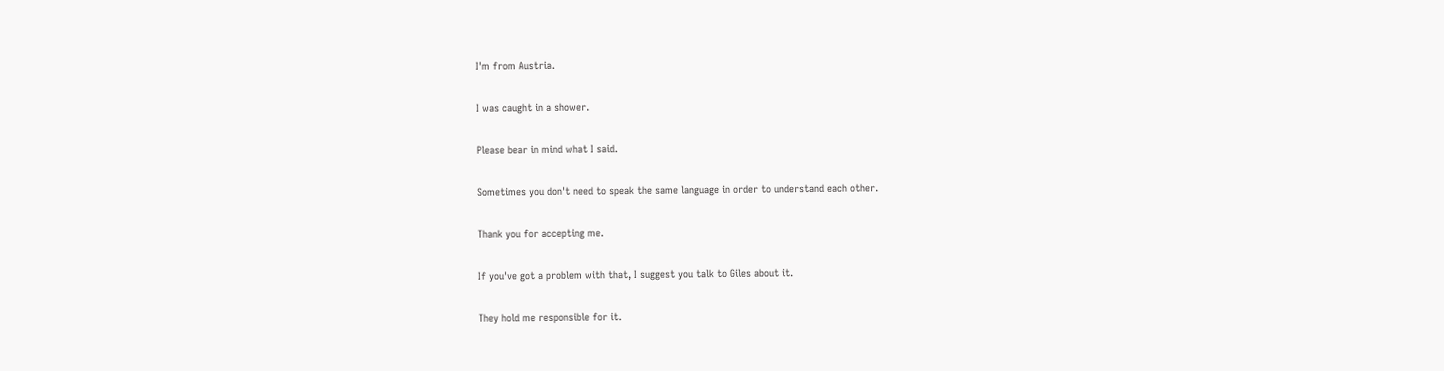I'm from Austria.

I was caught in a shower.

Please bear in mind what I said.

Sometimes you don't need to speak the same language in order to understand each other.

Thank you for accepting me.

If you've got a problem with that, I suggest you talk to Giles about it.

They hold me responsible for it.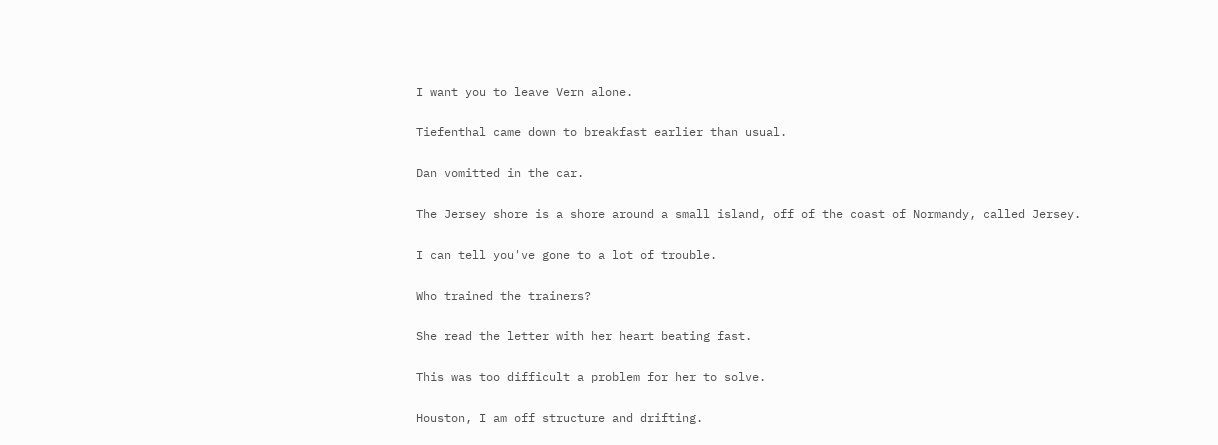I want you to leave Vern alone.

Tiefenthal came down to breakfast earlier than usual.

Dan vomitted in the car.

The Jersey shore is a shore around a small island, off of the coast of Normandy, called Jersey.

I can tell you've gone to a lot of trouble.

Who trained the trainers?

She read the letter with her heart beating fast.

This was too difficult a problem for her to solve.

Houston, I am off structure and drifting.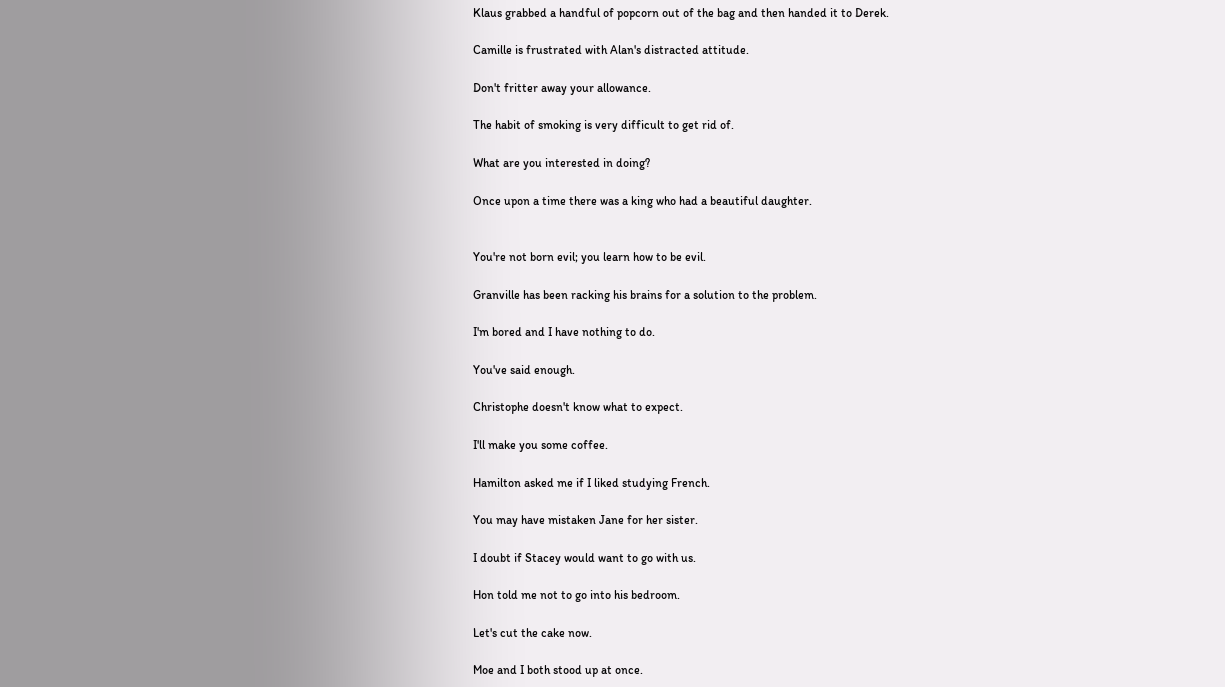Klaus grabbed a handful of popcorn out of the bag and then handed it to Derek.

Camille is frustrated with Alan's distracted attitude.

Don't fritter away your allowance.

The habit of smoking is very difficult to get rid of.

What are you interested in doing?

Once upon a time there was a king who had a beautiful daughter.


You're not born evil; you learn how to be evil.

Granville has been racking his brains for a solution to the problem.

I'm bored and I have nothing to do.

You've said enough.

Christophe doesn't know what to expect.

I'll make you some coffee.

Hamilton asked me if I liked studying French.

You may have mistaken Jane for her sister.

I doubt if Stacey would want to go with us.

Hon told me not to go into his bedroom.

Let's cut the cake now.

Moe and I both stood up at once.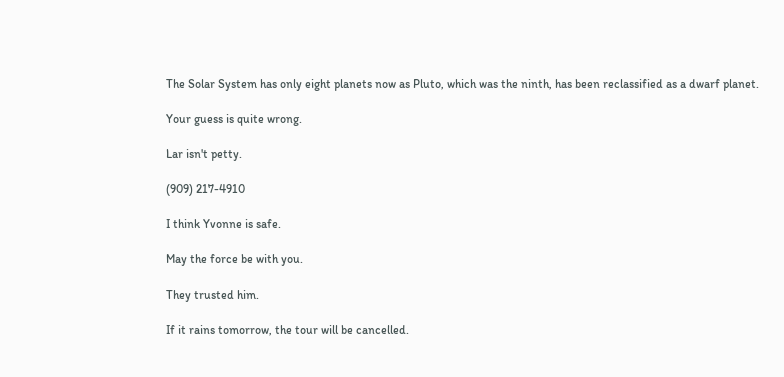The Solar System has only eight planets now as Pluto, which was the ninth, has been reclassified as a dwarf planet.

Your guess is quite wrong.

Lar isn't petty.

(909) 217-4910

I think Yvonne is safe.

May the force be with you.

They trusted him.

If it rains tomorrow, the tour will be cancelled.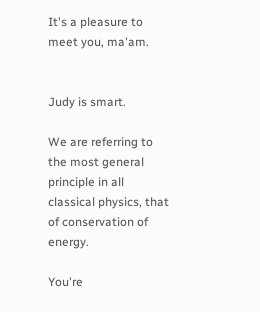It's a pleasure to meet you, ma'am.


Judy is smart.

We are referring to the most general principle in all classical physics, that of conservation of energy.

You're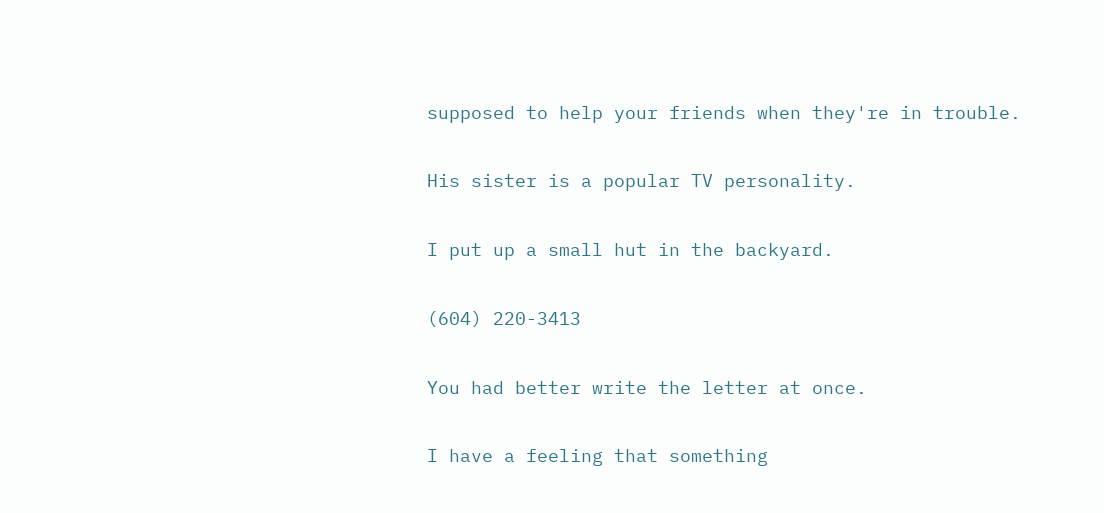supposed to help your friends when they're in trouble.

His sister is a popular TV personality.

I put up a small hut in the backyard.

(604) 220-3413

You had better write the letter at once.

I have a feeling that something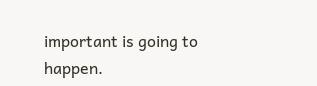important is going to happen.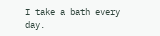I take a bath every day.